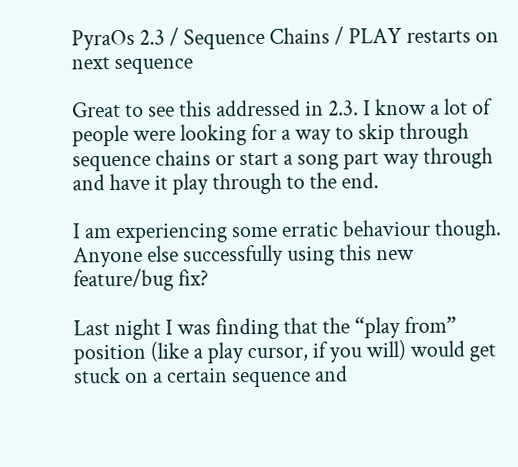PyraOs 2.3 / Sequence Chains / PLAY restarts on next sequence

Great to see this addressed in 2.3. I know a lot of people were looking for a way to skip through sequence chains or start a song part way through and have it play through to the end.

I am experiencing some erratic behaviour though. Anyone else successfully using this new feature/bug fix?

Last night I was finding that the “play from” position (like a play cursor, if you will) would get stuck on a certain sequence and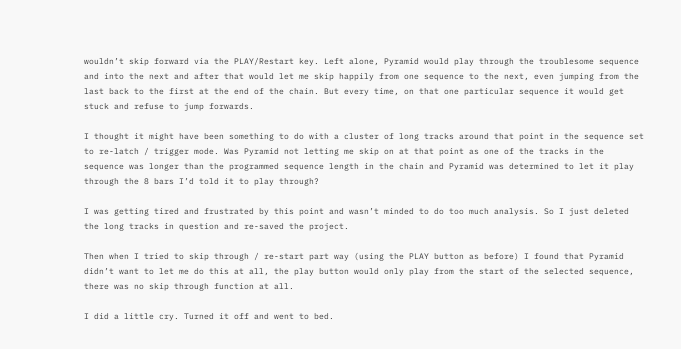wouldn’t skip forward via the PLAY/Restart key. Left alone, Pyramid would play through the troublesome sequence and into the next and after that would let me skip happily from one sequence to the next, even jumping from the last back to the first at the end of the chain. But every time, on that one particular sequence it would get stuck and refuse to jump forwards.

I thought it might have been something to do with a cluster of long tracks around that point in the sequence set to re-latch / trigger mode. Was Pyramid not letting me skip on at that point as one of the tracks in the sequence was longer than the programmed sequence length in the chain and Pyramid was determined to let it play through the 8 bars I’d told it to play through?

I was getting tired and frustrated by this point and wasn’t minded to do too much analysis. So I just deleted the long tracks in question and re-saved the project.

Then when I tried to skip through / re-start part way (using the PLAY button as before) I found that Pyramid didn’t want to let me do this at all, the play button would only play from the start of the selected sequence, there was no skip through function at all.

I did a little cry. Turned it off and went to bed.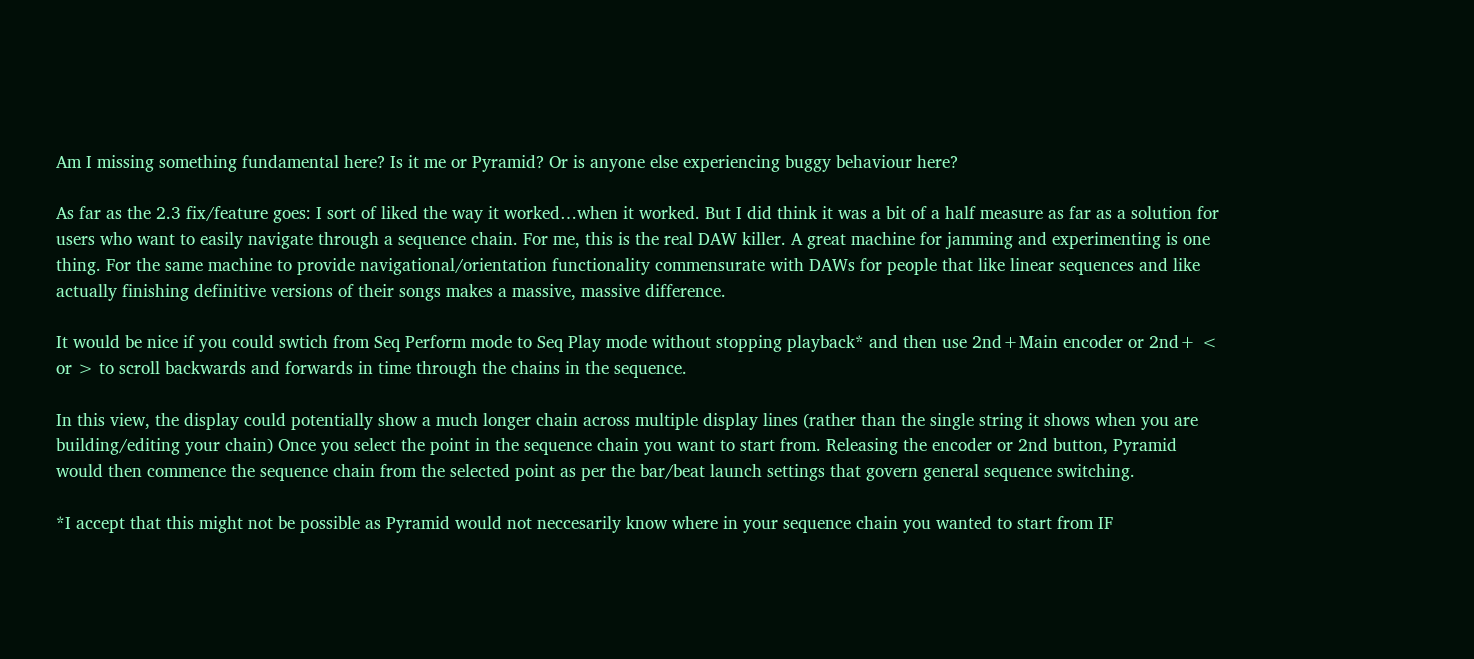Am I missing something fundamental here? Is it me or Pyramid? Or is anyone else experiencing buggy behaviour here?

As far as the 2.3 fix/feature goes: I sort of liked the way it worked…when it worked. But I did think it was a bit of a half measure as far as a solution for users who want to easily navigate through a sequence chain. For me, this is the real DAW killer. A great machine for jamming and experimenting is one thing. For the same machine to provide navigational/orientation functionality commensurate with DAWs for people that like linear sequences and like actually finishing definitive versions of their songs makes a massive, massive difference.

It would be nice if you could swtich from Seq Perform mode to Seq Play mode without stopping playback* and then use 2nd+Main encoder or 2nd+ < or > to scroll backwards and forwards in time through the chains in the sequence.

In this view, the display could potentially show a much longer chain across multiple display lines (rather than the single string it shows when you are building/editing your chain) Once you select the point in the sequence chain you want to start from. Releasing the encoder or 2nd button, Pyramid would then commence the sequence chain from the selected point as per the bar/beat launch settings that govern general sequence switching.

*I accept that this might not be possible as Pyramid would not neccesarily know where in your sequence chain you wanted to start from IF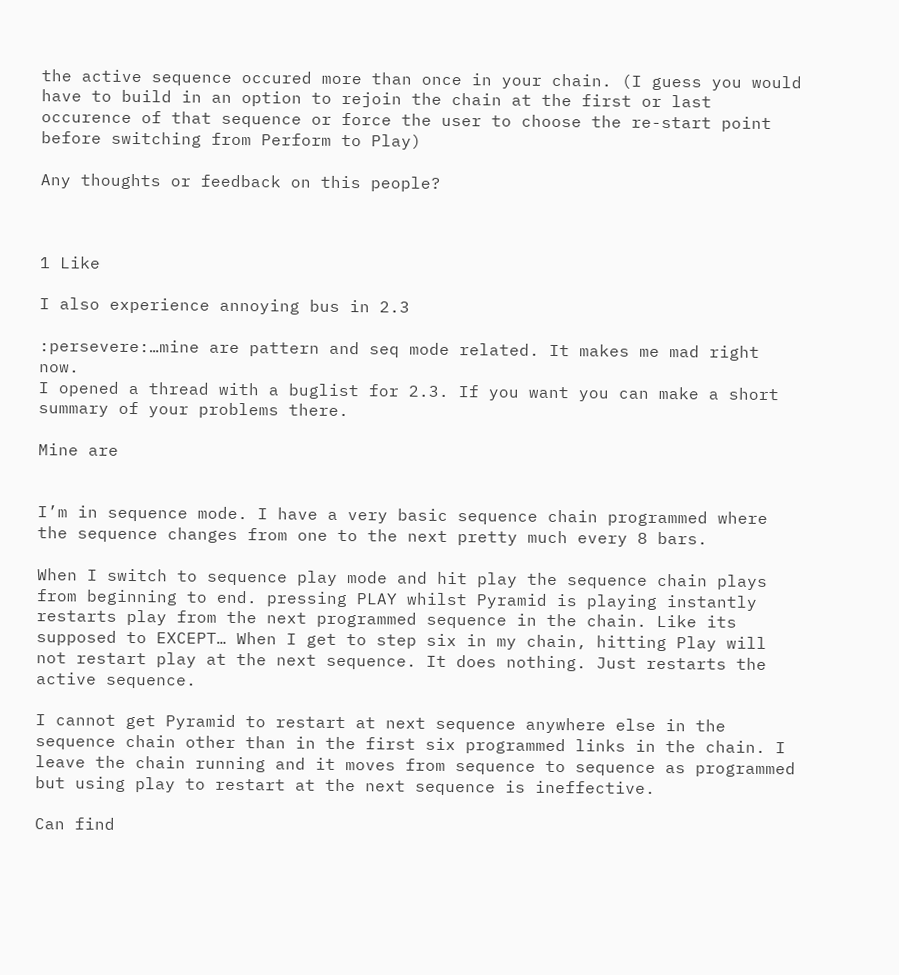the active sequence occured more than once in your chain. (I guess you would have to build in an option to rejoin the chain at the first or last occurence of that sequence or force the user to choose the re-start point before switching from Perform to Play)

Any thoughts or feedback on this people?



1 Like

I also experience annoying bus in 2.3

:persevere:…mine are pattern and seq mode related. It makes me mad right now.
I opened a thread with a buglist for 2.3. If you want you can make a short summary of your problems there.

Mine are


I’m in sequence mode. I have a very basic sequence chain programmed where the sequence changes from one to the next pretty much every 8 bars.

When I switch to sequence play mode and hit play the sequence chain plays from beginning to end. pressing PLAY whilst Pyramid is playing instantly restarts play from the next programmed sequence in the chain. Like its supposed to EXCEPT… When I get to step six in my chain, hitting Play will not restart play at the next sequence. It does nothing. Just restarts the active sequence.

I cannot get Pyramid to restart at next sequence anywhere else in the sequence chain other than in the first six programmed links in the chain. I leave the chain running and it moves from sequence to sequence as programmed but using play to restart at the next sequence is ineffective.

Can find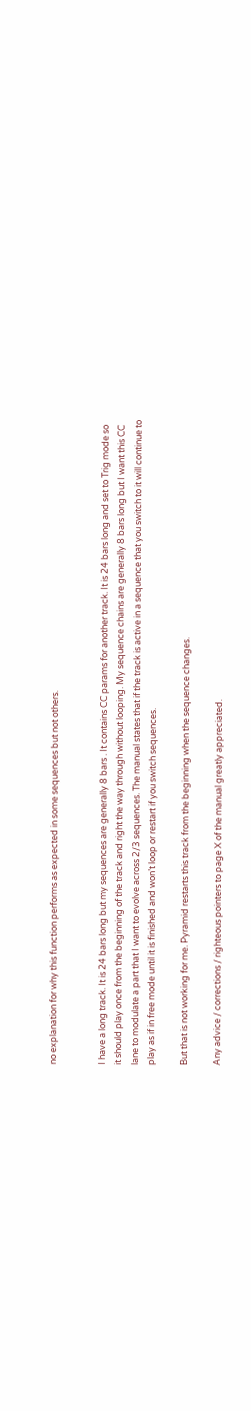no explanation for why this function performs as expected in some sequences but not others.


I have a long track. It is 24 bars long but my sequences are generally 8 bars . It contains CC params for another track. It is 24 bars long and set to Trig mode so it should play once from the beginning of the track and right the way through without looping. My sequence chains are generally 8 bars long but I want this CC lane to modulate a part that I want to evolve across 2/3 sequences. The manual states that if the track is active in a sequence that you switch to it will continue to play as if in free mode until it is finished and won’t loop or restart if you switch sequences.

But that is not working for me. Pyramid restarts this track from the beginning when the sequence changes.

Any advice / corrections / righteous pointers to page X of the manual greatly appreciated.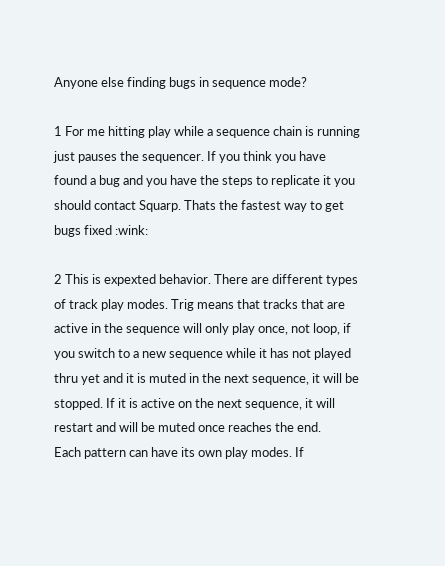Anyone else finding bugs in sequence mode?

1 For me hitting play while a sequence chain is running just pauses the sequencer. If you think you have found a bug and you have the steps to replicate it you should contact Squarp. Thats the fastest way to get bugs fixed :wink:

2 This is expexted behavior. There are different types of track play modes. Trig means that tracks that are active in the sequence will only play once, not loop, if you switch to a new sequence while it has not played thru yet and it is muted in the next sequence, it will be stopped. If it is active on the next sequence, it will restart and will be muted once reaches the end.
Each pattern can have its own play modes. If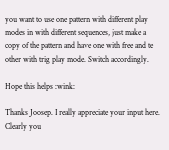you want to use one pattern with different play modes in with different sequences, just make a copy of the pattern and have one with free and te other with trig play mode. Switch accordingly.

Hope this helps :wink:

Thanks Joosep. I really appreciate your input here. Clearly you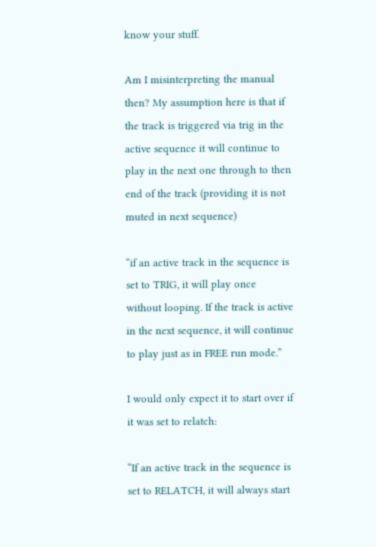know your stuff.

Am I misinterpreting the manual then? My assumption here is that if the track is triggered via trig in the active sequence it will continue to play in the next one through to then end of the track (providing it is not muted in next sequence)

“if an active track in the sequence is set to TRIG, it will play once without looping. If the track is active in the next sequence, it will continue to play just as in FREE run mode.”

I would only expect it to start over if it was set to relatch:

“If an active track in the sequence is set to RELATCH, it will always start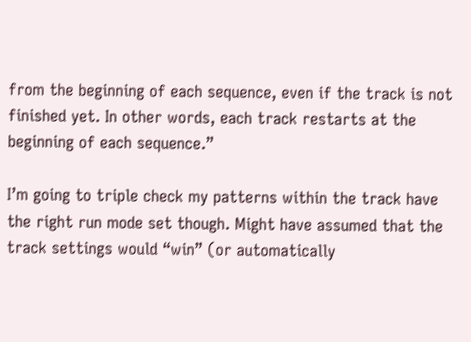from the beginning of each sequence, even if the track is not finished yet. In other words, each track restarts at the beginning of each sequence.”

I’m going to triple check my patterns within the track have the right run mode set though. Might have assumed that the track settings would “win” (or automatically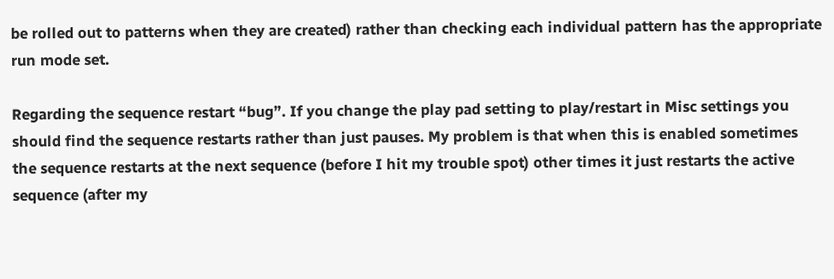be rolled out to patterns when they are created) rather than checking each individual pattern has the appropriate run mode set.

Regarding the sequence restart “bug”. If you change the play pad setting to play/restart in Misc settings you should find the sequence restarts rather than just pauses. My problem is that when this is enabled sometimes the sequence restarts at the next sequence (before I hit my trouble spot) other times it just restarts the active sequence (after my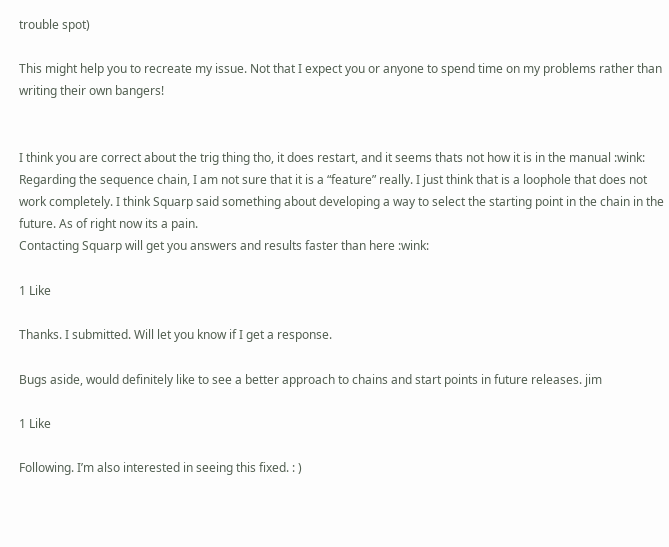trouble spot)

This might help you to recreate my issue. Not that I expect you or anyone to spend time on my problems rather than writing their own bangers!


I think you are correct about the trig thing tho, it does restart, and it seems thats not how it is in the manual :wink:
Regarding the sequence chain, I am not sure that it is a “feature” really. I just think that is a loophole that does not work completely. I think Squarp said something about developing a way to select the starting point in the chain in the future. As of right now its a pain.
Contacting Squarp will get you answers and results faster than here :wink:

1 Like

Thanks. I submitted. Will let you know if I get a response.

Bugs aside, would definitely like to see a better approach to chains and start points in future releases. jim

1 Like

Following. I’m also interested in seeing this fixed. : )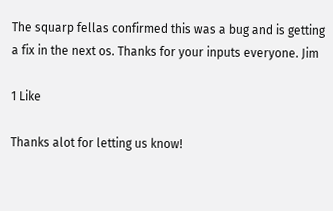The squarp fellas confirmed this was a bug and is getting a fix in the next os. Thanks for your inputs everyone. Jim

1 Like

Thanks alot for letting us know!